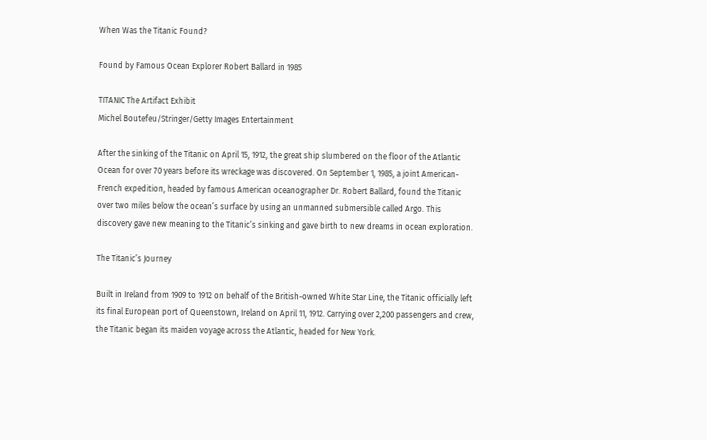When Was the Titanic Found?

Found by Famous Ocean Explorer Robert Ballard in 1985

TITANIC The Artifact Exhibit
Michel Boutefeu/Stringer/Getty Images Entertainment

After the sinking of the Titanic on April 15, 1912, the great ship slumbered on the floor of the Atlantic Ocean for over 70 years before its wreckage was discovered. On September 1, 1985, a joint American-French expedition, headed by famous American oceanographer Dr. Robert Ballard, found the Titanic over two miles below the ocean’s surface by using an unmanned submersible called Argo. This discovery gave new meaning to the Titanic’s sinking and gave birth to new dreams in ocean exploration.

The Titanic’s Journey

Built in Ireland from 1909 to 1912 on behalf of the British-owned White Star Line, the Titanic officially left its final European port of Queenstown, Ireland on April 11, 1912. Carrying over 2,200 passengers and crew, the Titanic began its maiden voyage across the Atlantic, headed for New York.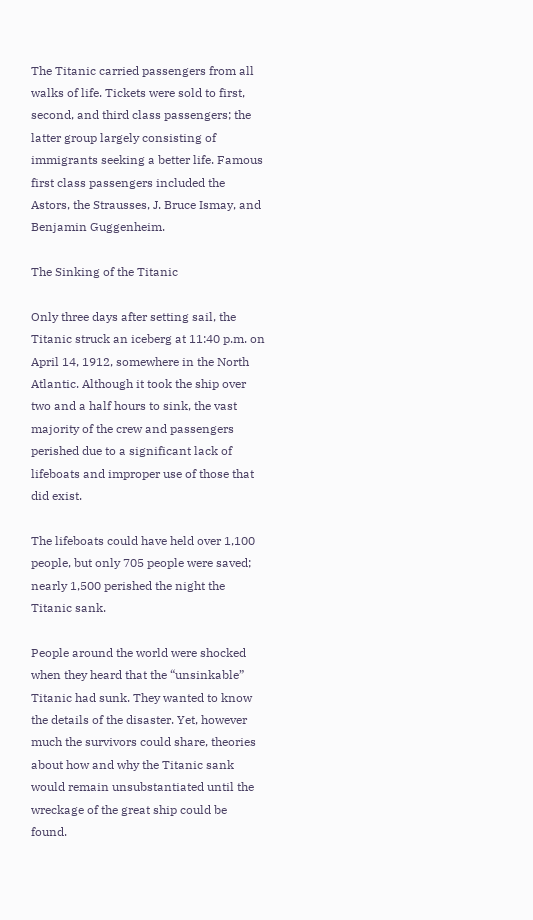The Titanic carried passengers from all walks of life. Tickets were sold to first, second, and third class passengers; the latter group largely consisting of immigrants seeking a better life. Famous first class passengers included the Astors, the Strausses, J. Bruce Ismay, and Benjamin Guggenheim.

The Sinking of the Titanic

Only three days after setting sail, the Titanic struck an iceberg at 11:40 p.m. on April 14, 1912, somewhere in the North Atlantic. Although it took the ship over two and a half hours to sink, the vast majority of the crew and passengers perished due to a significant lack of lifeboats and improper use of those that did exist.

The lifeboats could have held over 1,100 people, but only 705 people were saved; nearly 1,500 perished the night the Titanic sank.

People around the world were shocked when they heard that the “unsinkable” Titanic had sunk. They wanted to know the details of the disaster. Yet, however much the survivors could share, theories about how and why the Titanic sank would remain unsubstantiated until the wreckage of the great ship could be found.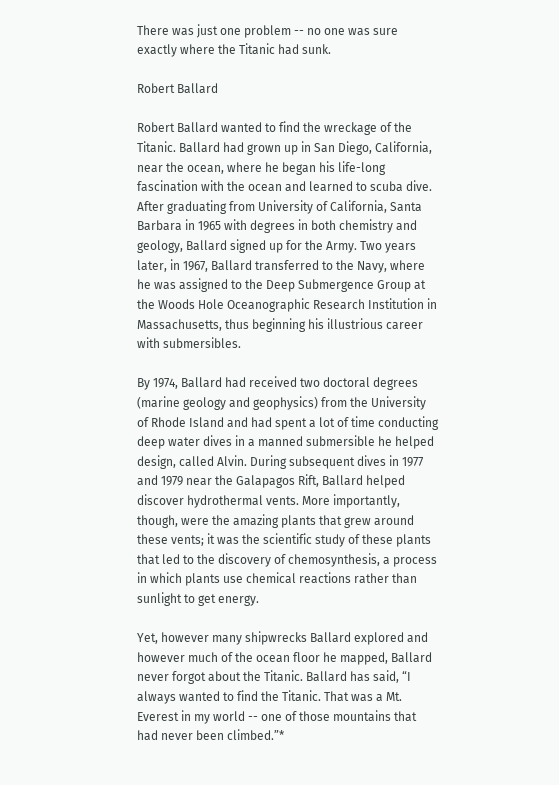There was just one problem -- no one was sure exactly where the Titanic had sunk.

Robert Ballard

Robert Ballard wanted to find the wreckage of the Titanic. Ballard had grown up in San Diego, California, near the ocean, where he began his life-long fascination with the ocean and learned to scuba dive. After graduating from University of California, Santa Barbara in 1965 with degrees in both chemistry and geology, Ballard signed up for the Army. Two years later, in 1967, Ballard transferred to the Navy, where he was assigned to the Deep Submergence Group at the Woods Hole Oceanographic Research Institution in Massachusetts, thus beginning his illustrious career with submersibles.

By 1974, Ballard had received two doctoral degrees (marine geology and geophysics) from the University of Rhode Island and had spent a lot of time conducting deep water dives in a manned submersible he helped design, called Alvin. During subsequent dives in 1977 and 1979 near the Galapagos Rift, Ballard helped discover hydrothermal vents. More importantly, though, were the amazing plants that grew around these vents; it was the scientific study of these plants that led to the discovery of chemosynthesis, a process in which plants use chemical reactions rather than sunlight to get energy.

Yet, however many shipwrecks Ballard explored and however much of the ocean floor he mapped, Ballard never forgot about the Titanic. Ballard has said, “I always wanted to find the Titanic. That was a Mt. Everest in my world -- one of those mountains that had never been climbed.”*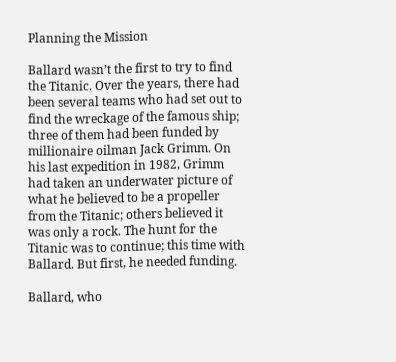Planning the Mission

Ballard wasn’t the first to try to find the Titanic. Over the years, there had been several teams who had set out to find the wreckage of the famous ship; three of them had been funded by millionaire oilman Jack Grimm. On his last expedition in 1982, Grimm had taken an underwater picture of what he believed to be a propeller from the Titanic; others believed it was only a rock. The hunt for the Titanic was to continue; this time with Ballard. But first, he needed funding.

Ballard, who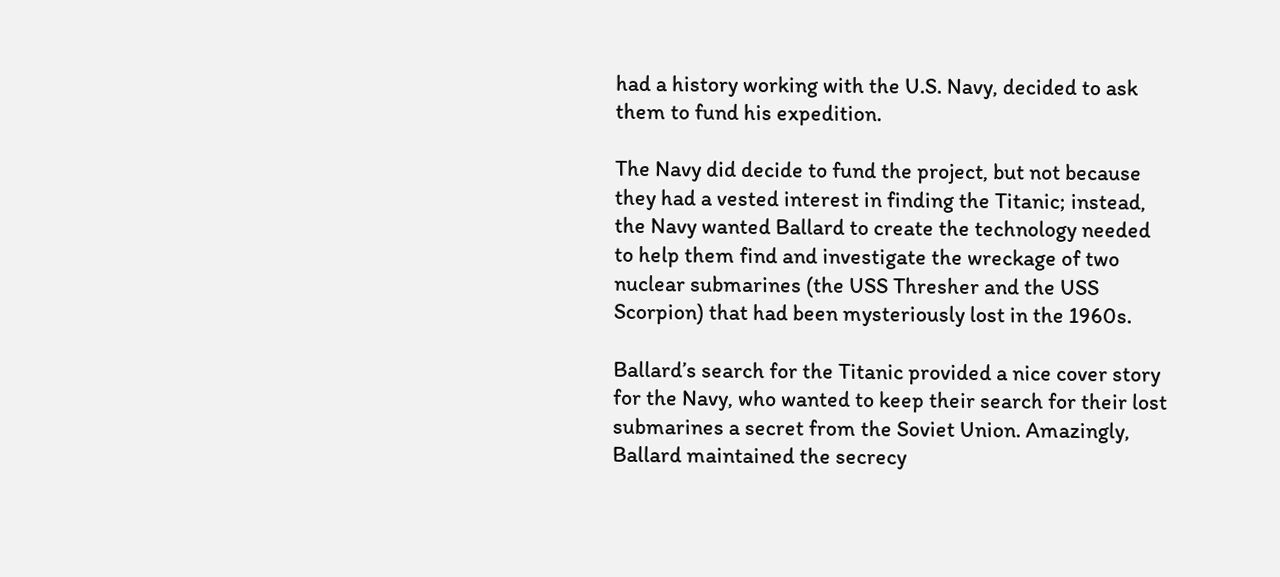had a history working with the U.S. Navy, decided to ask them to fund his expedition.

The Navy did decide to fund the project, but not because they had a vested interest in finding the Titanic; instead, the Navy wanted Ballard to create the technology needed to help them find and investigate the wreckage of two nuclear submarines (the USS Thresher and the USS Scorpion) that had been mysteriously lost in the 1960s.

Ballard’s search for the Titanic provided a nice cover story for the Navy, who wanted to keep their search for their lost submarines a secret from the Soviet Union. Amazingly, Ballard maintained the secrecy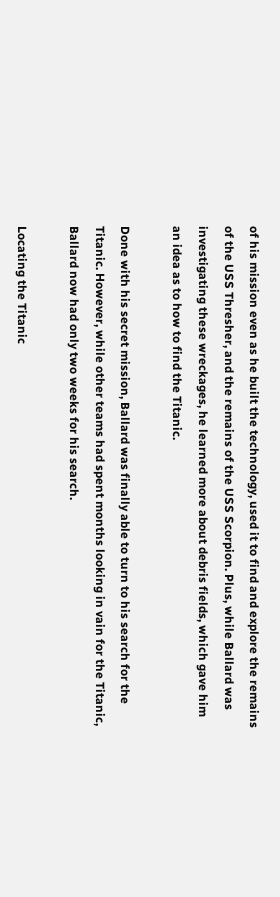of his mission even as he built the technology, used it to find and explore the remains of the USS Thresher, and the remains of the USS Scorpion. Plus, while Ballard was investigating these wreckages, he learned more about debris fields, which gave him an idea as to how to find the Titanic.

Done with his secret mission, Ballard was finally able to turn to his search for the Titanic. However, while other teams had spent months looking in vain for the Titanic, Ballard now had only two weeks for his search.

Locating the Titanic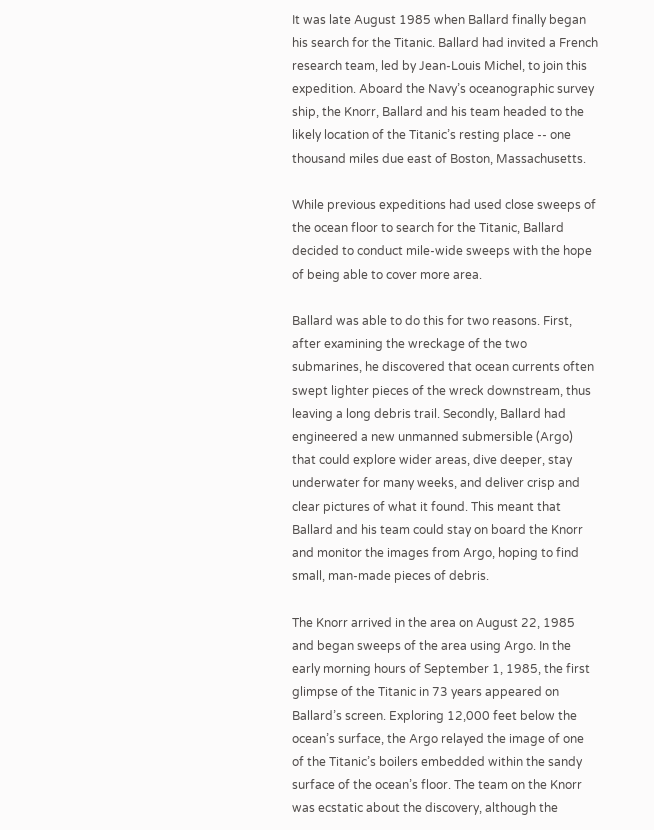It was late August 1985 when Ballard finally began his search for the Titanic. Ballard had invited a French research team, led by Jean-Louis Michel, to join this expedition. Aboard the Navy’s oceanographic survey ship, the Knorr, Ballard and his team headed to the likely location of the Titanic’s resting place -- one thousand miles due east of Boston, Massachusetts.

While previous expeditions had used close sweeps of the ocean floor to search for the Titanic, Ballard decided to conduct mile-wide sweeps with the hope of being able to cover more area.

Ballard was able to do this for two reasons. First, after examining the wreckage of the two submarines, he discovered that ocean currents often swept lighter pieces of the wreck downstream, thus leaving a long debris trail. Secondly, Ballard had engineered a new unmanned submersible (Argo) that could explore wider areas, dive deeper, stay underwater for many weeks, and deliver crisp and clear pictures of what it found. This meant that Ballard and his team could stay on board the Knorr and monitor the images from Argo, hoping to find small, man-made pieces of debris.

The Knorr arrived in the area on August 22, 1985 and began sweeps of the area using Argo. In the early morning hours of September 1, 1985, the first glimpse of the Titanic in 73 years appeared on Ballard’s screen. Exploring 12,000 feet below the ocean’s surface, the Argo relayed the image of one of the Titanic’s boilers embedded within the sandy surface of the ocean’s floor. The team on the Knorr was ecstatic about the discovery, although the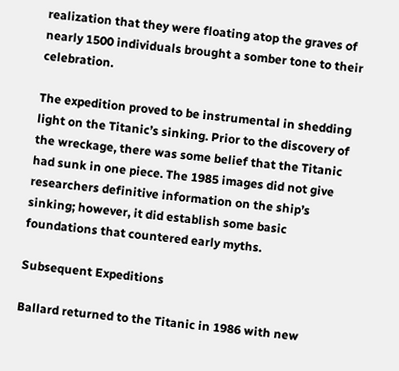realization that they were floating atop the graves of nearly 1500 individuals brought a somber tone to their celebration.

The expedition proved to be instrumental in shedding light on the Titanic’s sinking. Prior to the discovery of the wreckage, there was some belief that the Titanic had sunk in one piece. The 1985 images did not give researchers definitive information on the ship’s sinking; however, it did establish some basic foundations that countered early myths.

Subsequent Expeditions

Ballard returned to the Titanic in 1986 with new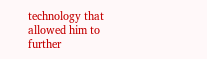technology that allowed him to further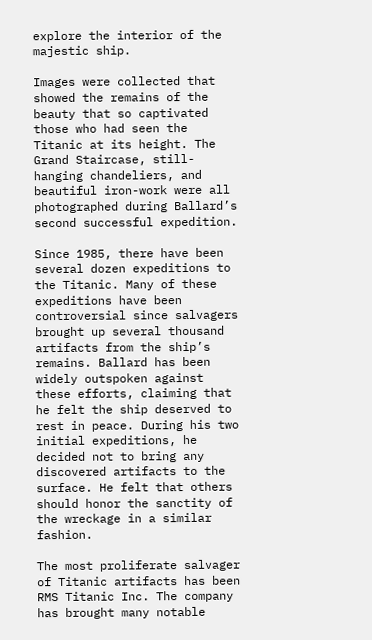explore the interior of the majestic ship.

Images were collected that showed the remains of the beauty that so captivated those who had seen the Titanic at its height. The Grand Staircase, still-hanging chandeliers, and beautiful iron-work were all photographed during Ballard’s second successful expedition.

Since 1985, there have been several dozen expeditions to the Titanic. Many of these expeditions have been controversial since salvagers brought up several thousand artifacts from the ship’s remains. Ballard has been widely outspoken against these efforts, claiming that he felt the ship deserved to rest in peace. During his two initial expeditions, he decided not to bring any discovered artifacts to the surface. He felt that others should honor the sanctity of the wreckage in a similar fashion.

The most proliferate salvager of Titanic artifacts has been RMS Titanic Inc. The company has brought many notable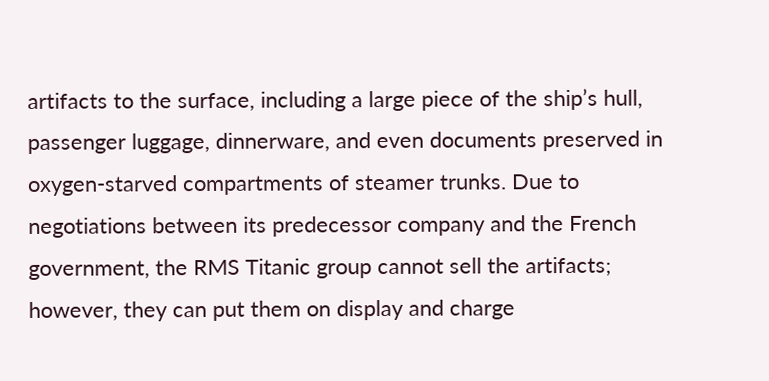artifacts to the surface, including a large piece of the ship’s hull, passenger luggage, dinnerware, and even documents preserved in oxygen-starved compartments of steamer trunks. Due to negotiations between its predecessor company and the French government, the RMS Titanic group cannot sell the artifacts; however, they can put them on display and charge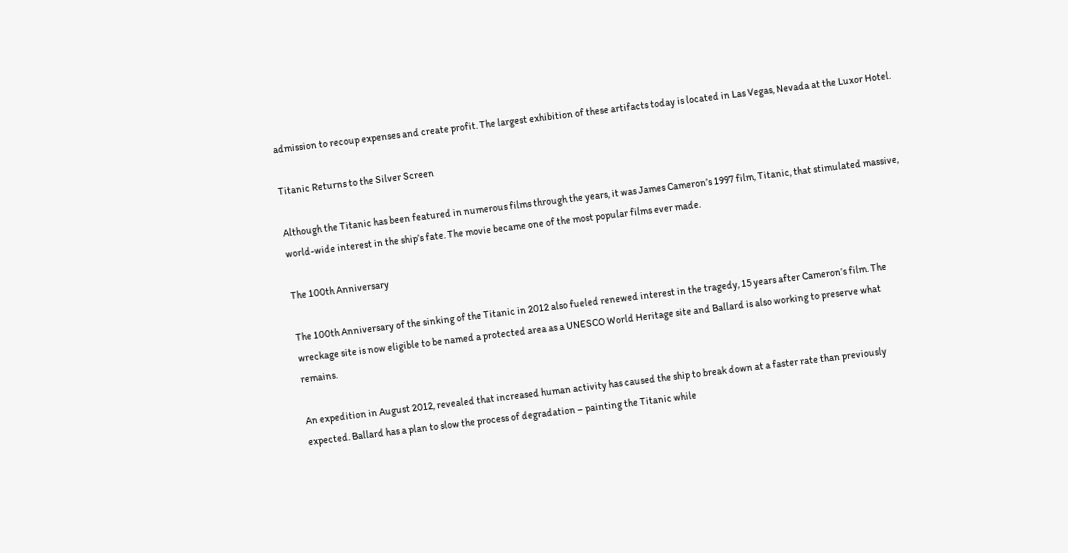admission to recoup expenses and create profit. The largest exhibition of these artifacts today is located in Las Vegas, Nevada at the Luxor Hotel.

Titanic Returns to the Silver Screen

Although the Titanic has been featured in numerous films through the years, it was James Cameron’s 1997 film, Titanic, that stimulated massive, world-wide interest in the ship’s fate. The movie became one of the most popular films ever made.

The 100th Anniversary

The 100th Anniversary of the sinking of the Titanic in 2012 also fueled renewed interest in the tragedy, 15 years after Cameron’s film. The wreckage site is now eligible to be named a protected area as a UNESCO World Heritage site and Ballard is also working to preserve what remains.

An expedition in August 2012, revealed that increased human activity has caused the ship to break down at a faster rate than previously expected. Ballard has a plan to slow the process of degradation – painting the Titanic while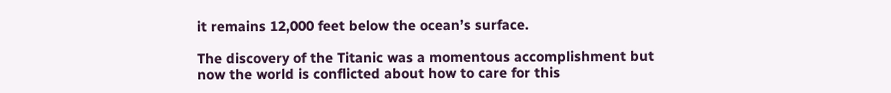it remains 12,000 feet below the ocean’s surface.

The discovery of the Titanic was a momentous accomplishment but now the world is conflicted about how to care for this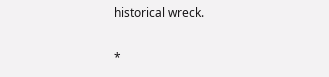historical wreck.

*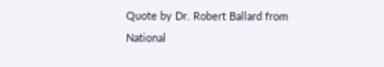Quote by Dr. Robert Ballard from National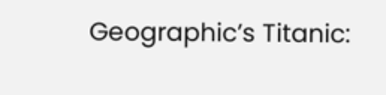Geographic’s Titanic: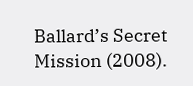Ballard’s Secret Mission (2008).